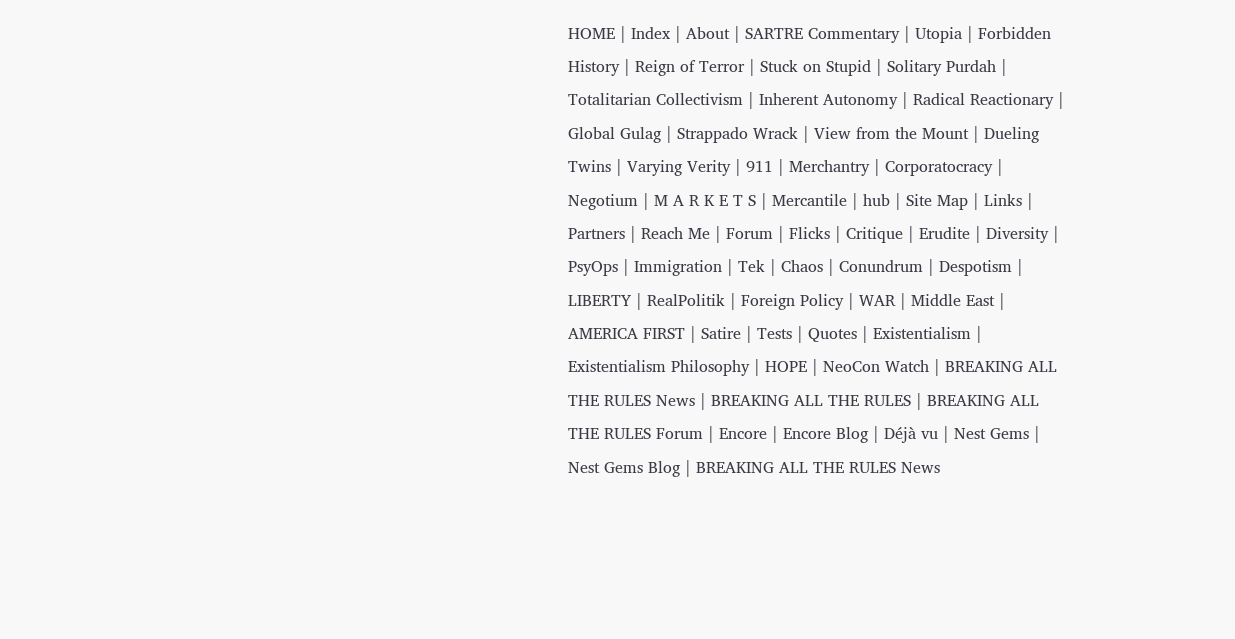HOME | Index | About | SARTRE Commentary | Utopia | Forbidden History | Reign of Terror | Stuck on Stupid | Solitary Purdah | Totalitarian Collectivism | Inherent Autonomy | Radical Reactionary | Global Gulag | Strappado Wrack | View from the Mount | Dueling Twins | Varying Verity | 911 | Merchantry | Corporatocracy | Negotium | M A R K E T S | Mercantile | hub | Site Map | Links | Partners | Reach Me | Forum | Flicks | Critique | Erudite | Diversity | PsyOps | Immigration | Tek | Chaos | Conundrum | Despotism | LIBERTY | RealPolitik | Foreign Policy | WAR | Middle East | AMERICA FIRST | Satire | Tests | Quotes | Existentialism | Existentialism Philosophy | HOPE | NeoCon Watch | BREAKING ALL THE RULES News | BREAKING ALL THE RULES | BREAKING ALL THE RULES Forum | Encore | Encore Blog | Déjà vu | Nest Gems | Nest Gems Blog | BREAKING ALL THE RULES News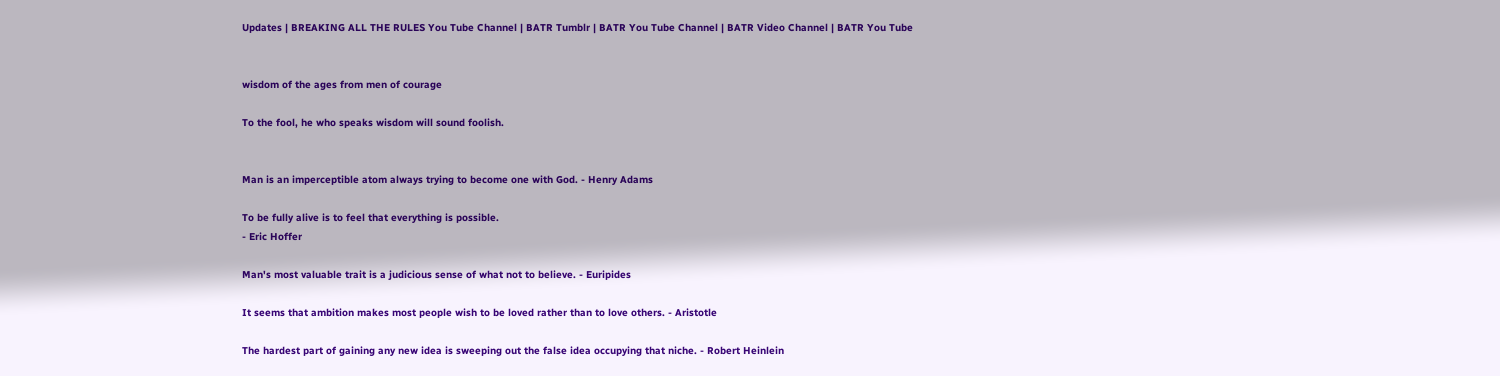Updates | BREAKING ALL THE RULES You Tube Channel | BATR Tumblr | BATR You Tube Channel | BATR Video Channel | BATR You Tube


wisdom of the ages from men of courage

To the fool, he who speaks wisdom will sound foolish.


Man is an imperceptible atom always trying to become one with God. - Henry Adams

To be fully alive is to feel that everything is possible.
- Eric Hoffer

Man's most valuable trait is a judicious sense of what not to believe. - Euripides

It seems that ambition makes most people wish to be loved rather than to love others. - Aristotle

The hardest part of gaining any new idea is sweeping out the false idea occupying that niche. - Robert Heinlein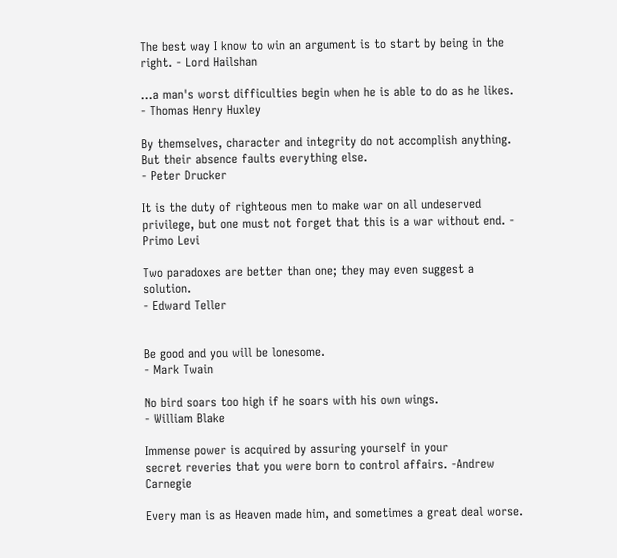The best way I know to win an argument is to start by being in the right. - Lord Hailshan

...a man's worst difficulties begin when he is able to do as he likes.
- Thomas Henry Huxley

By themselves, character and integrity do not accomplish anything. But their absence faults everything else.
- Peter Drucker

It is the duty of righteous men to make war on all undeserved privilege, but one must not forget that this is a war without end. - Primo Levi

Two paradoxes are better than one; they may even suggest a solution.
- Edward Teller


Be good and you will be lonesome.
- Mark Twain

No bird soars too high if he soars with his own wings.
- William Blake

Immense power is acquired by assuring yourself in your
secret reveries that you were born to control affairs. -Andrew Carnegie

Every man is as Heaven made him, and sometimes a great deal worse.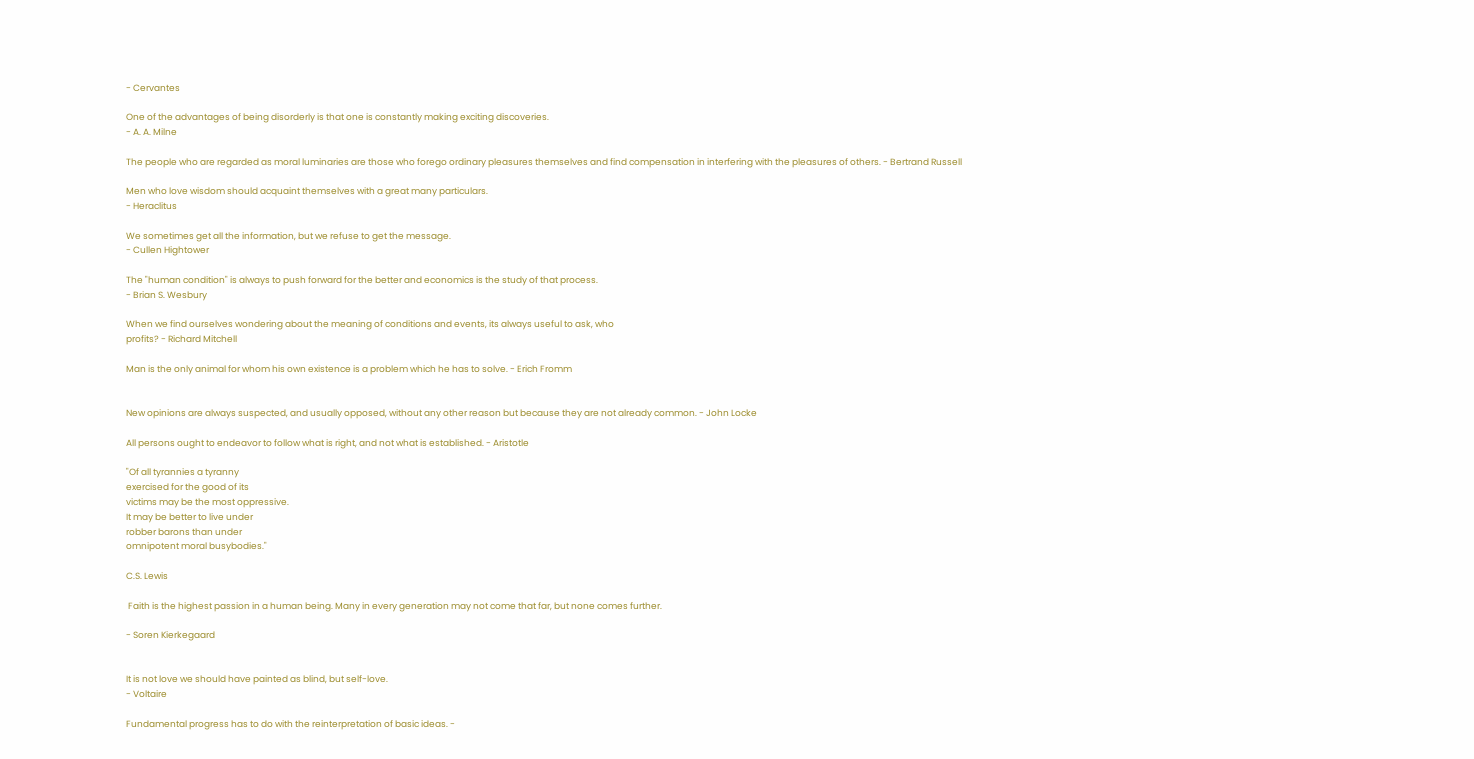- Cervantes

One of the advantages of being disorderly is that one is constantly making exciting discoveries.
- A. A. Milne

The people who are regarded as moral luminaries are those who forego ordinary pleasures themselves and find compensation in interfering with the pleasures of others. - Bertrand Russell

Men who love wisdom should acquaint themselves with a great many particulars.
- Heraclitus

We sometimes get all the information, but we refuse to get the message.
- Cullen Hightower

The "human condition" is always to push forward for the better and economics is the study of that process.
- Brian S. Wesbury

When we find ourselves wondering about the meaning of conditions and events, its always useful to ask, who
profits? - Richard Mitchell

Man is the only animal for whom his own existence is a problem which he has to solve. - Erich Fromm


New opinions are always suspected, and usually opposed, without any other reason but because they are not already common. - John Locke

All persons ought to endeavor to follow what is right, and not what is established. - Aristotle

"Of all tyrannies a tyranny
exercised for the good of its
victims may be the most oppressive.
It may be better to live under
robber barons than under
omnipotent moral busybodies."

C.S. Lewis

 Faith is the highest passion in a human being. Many in every generation may not come that far, but none comes further.

- Soren Kierkegaard


It is not love we should have painted as blind, but self-love.
- Voltaire

Fundamental progress has to do with the reinterpretation of basic ideas. -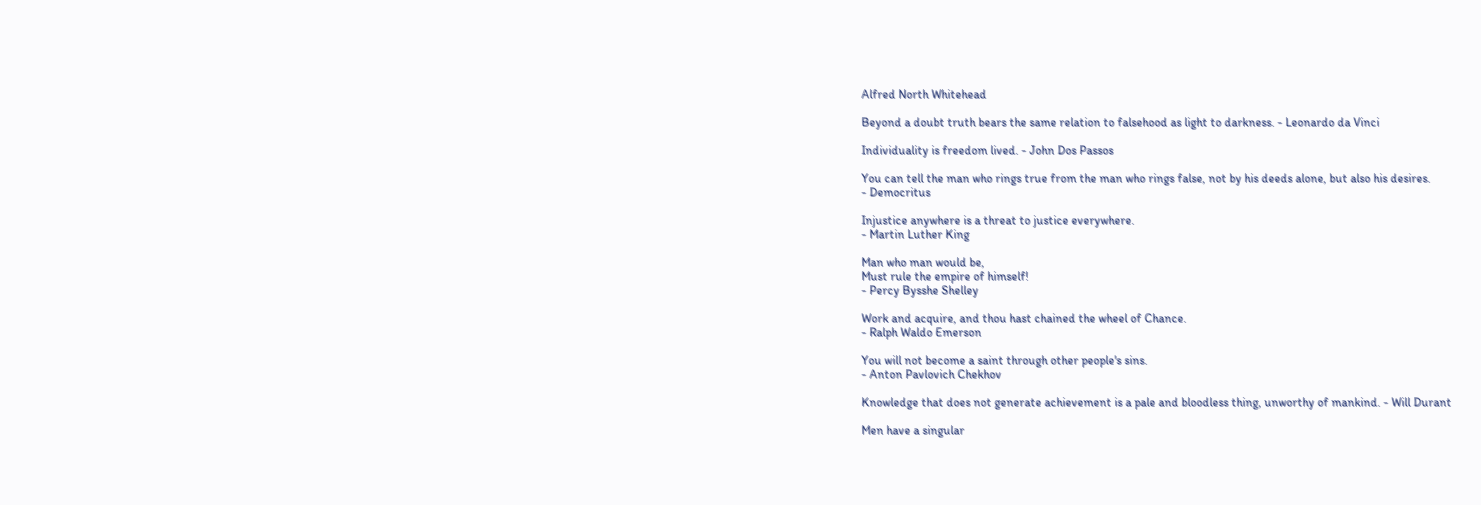Alfred North Whitehead

Beyond a doubt truth bears the same relation to falsehood as light to darkness. - Leonardo da Vinci

Individuality is freedom lived. - John Dos Passos

You can tell the man who rings true from the man who rings false, not by his deeds alone, but also his desires.
- Democritus

Injustice anywhere is a threat to justice everywhere.
- Martin Luther King

Man who man would be,
Must rule the empire of himself!
- Percy Bysshe Shelley

Work and acquire, and thou hast chained the wheel of Chance.
- Ralph Waldo Emerson

You will not become a saint through other people's sins.
- Anton Pavlovich Chekhov

Knowledge that does not generate achievement is a pale and bloodless thing, unworthy of mankind. - Will Durant

Men have a singular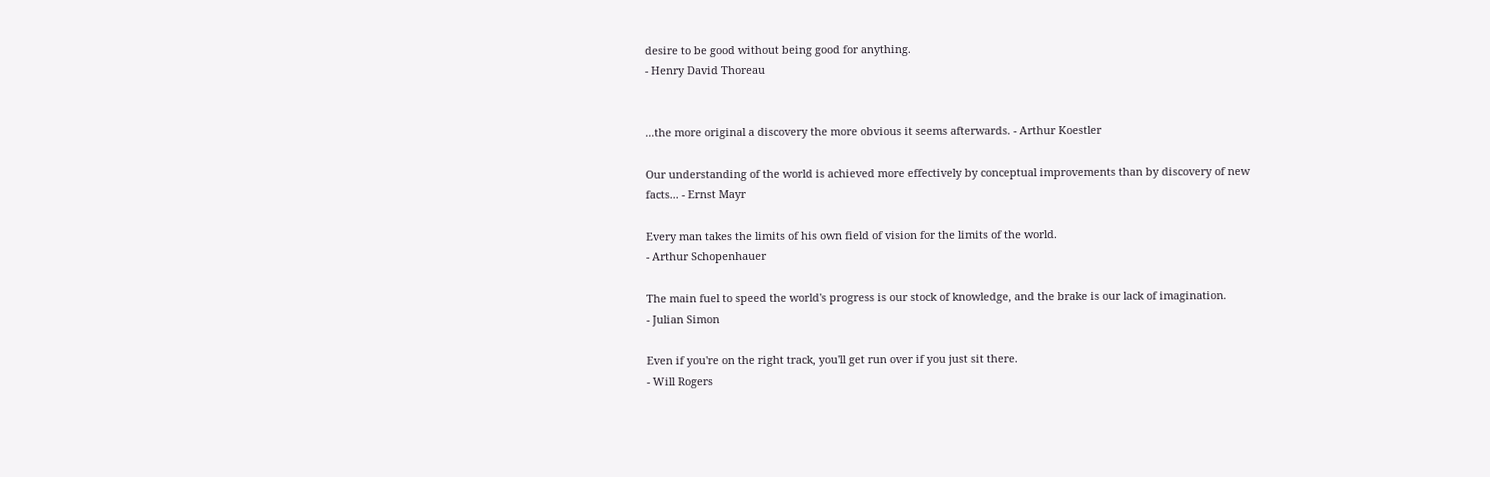desire to be good without being good for anything.
- Henry David Thoreau


...the more original a discovery the more obvious it seems afterwards. - Arthur Koestler

Our understanding of the world is achieved more effectively by conceptual improvements than by discovery of new
facts... - Ernst Mayr

Every man takes the limits of his own field of vision for the limits of the world.
- Arthur Schopenhauer

The main fuel to speed the world's progress is our stock of knowledge, and the brake is our lack of imagination.
- Julian Simon

Even if you're on the right track, you'll get run over if you just sit there.
- Will Rogers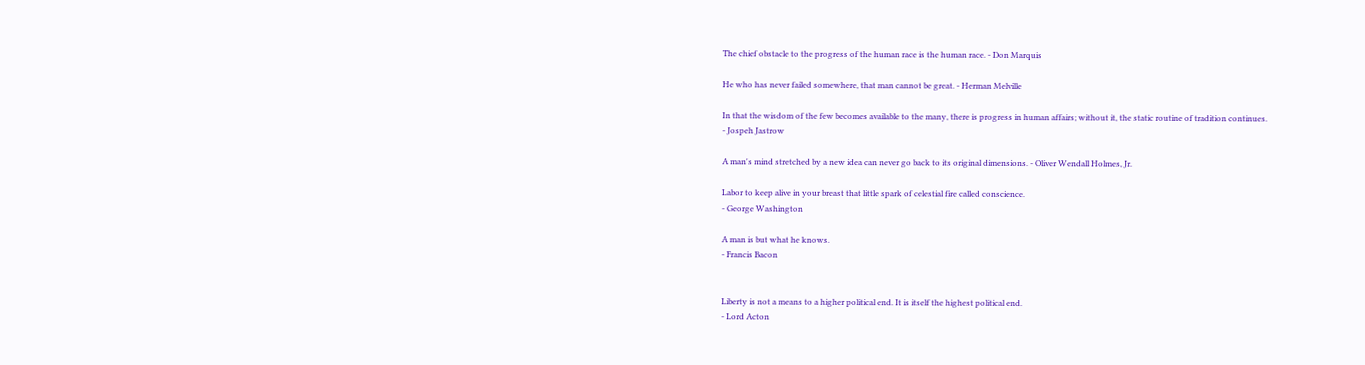The chief obstacle to the progress of the human race is the human race. - Don Marquis

He who has never failed somewhere, that man cannot be great. - Herman Melville

In that the wisdom of the few becomes available to the many, there is progress in human affairs; without it, the static routine of tradition continues.
- Jospeh Jastrow

A man's mind stretched by a new idea can never go back to its original dimensions. - Oliver Wendall Holmes, Jr.

Labor to keep alive in your breast that little spark of celestial fire called conscience.
- George Washington

A man is but what he knows.
- Francis Bacon


Liberty is not a means to a higher political end. It is itself the highest political end.
- Lord Acton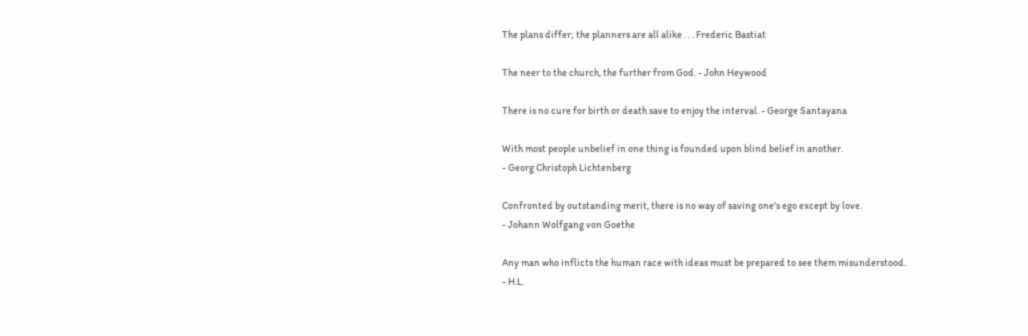The plans differ; the planners are all alike . . . Frederic Bastiat

The neer to the church, the further from God. - John Heywood

There is no cure for birth or death save to enjoy the interval. - George Santayana

With most people unbelief in one thing is founded upon blind belief in another.
- Georg Christoph Lichtenberg

Confronted by outstanding merit, there is no way of saving one's ego except by love.
- Johann Wolfgang von Goethe

Any man who inflicts the human race with ideas must be prepared to see them misunderstood.
- H.L.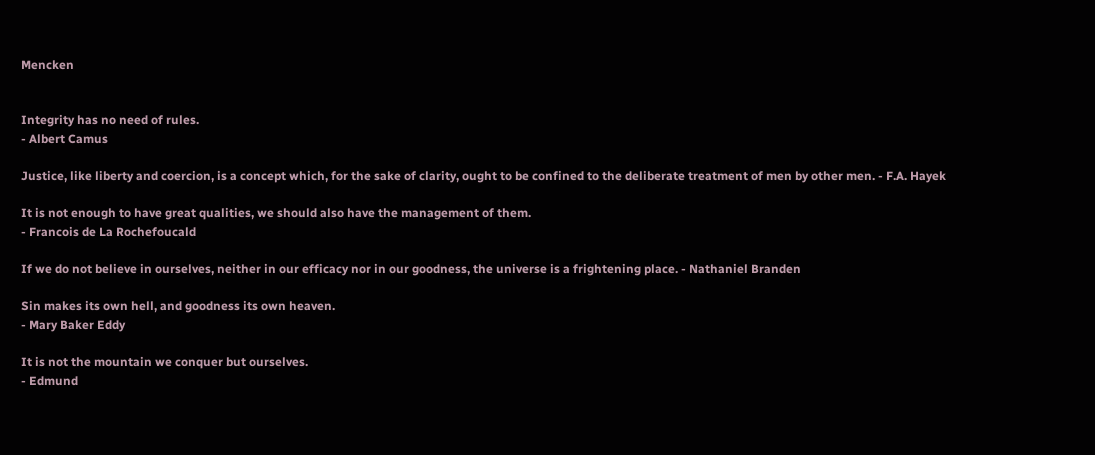Mencken


Integrity has no need of rules.
- Albert Camus

Justice, like liberty and coercion, is a concept which, for the sake of clarity, ought to be confined to the deliberate treatment of men by other men. - F.A. Hayek

It is not enough to have great qualities, we should also have the management of them.
- Francois de La Rochefoucald

If we do not believe in ourselves, neither in our efficacy nor in our goodness, the universe is a frightening place. - Nathaniel Branden

Sin makes its own hell, and goodness its own heaven.
- Mary Baker Eddy

It is not the mountain we conquer but ourselves.
- Edmund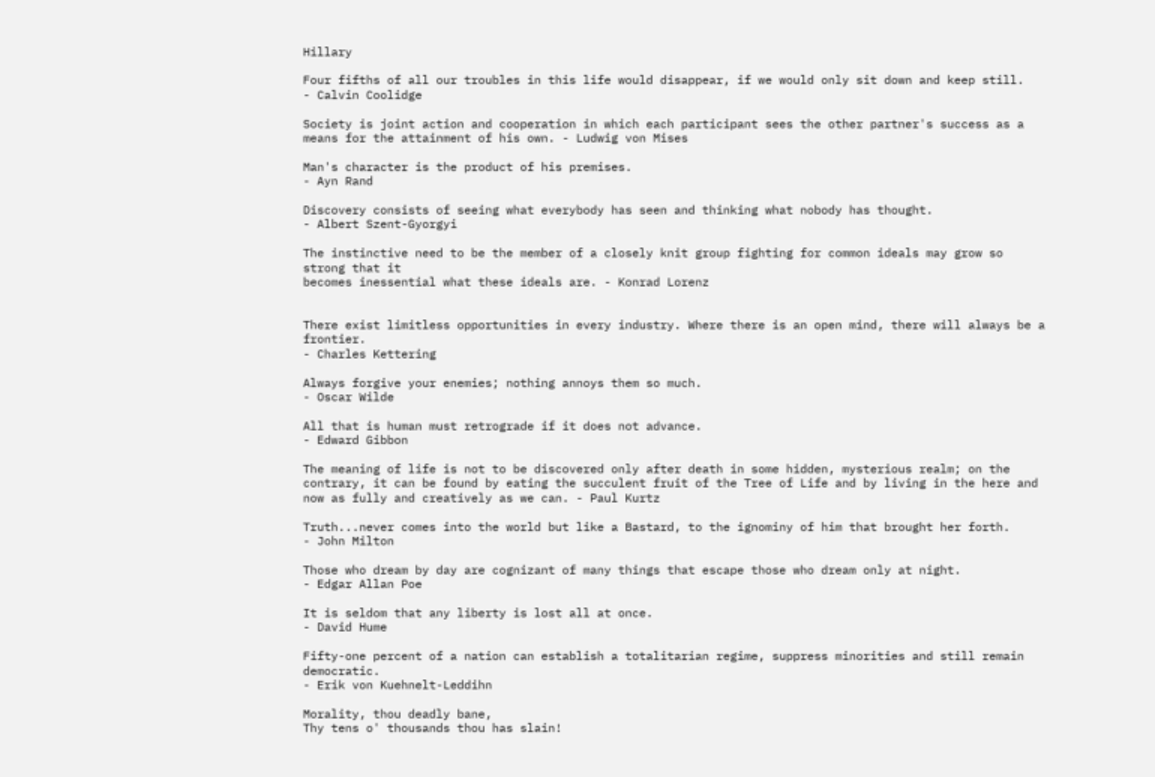Hillary

Four fifths of all our troubles in this life would disappear, if we would only sit down and keep still.
- Calvin Coolidge

Society is joint action and cooperation in which each participant sees the other partner's success as a means for the attainment of his own. - Ludwig von Mises

Man's character is the product of his premises.
- Ayn Rand

Discovery consists of seeing what everybody has seen and thinking what nobody has thought.
- Albert Szent-Gyorgyi

The instinctive need to be the member of a closely knit group fighting for common ideals may grow so strong that it
becomes inessential what these ideals are. - Konrad Lorenz


There exist limitless opportunities in every industry. Where there is an open mind, there will always be a frontier.
- Charles Kettering

Always forgive your enemies; nothing annoys them so much.
- Oscar Wilde

All that is human must retrograde if it does not advance.
- Edward Gibbon

The meaning of life is not to be discovered only after death in some hidden, mysterious realm; on the contrary, it can be found by eating the succulent fruit of the Tree of Life and by living in the here and now as fully and creatively as we can. - Paul Kurtz

Truth...never comes into the world but like a Bastard, to the ignominy of him that brought her forth.
- John Milton

Those who dream by day are cognizant of many things that escape those who dream only at night.
- Edgar Allan Poe

It is seldom that any liberty is lost all at once.
- David Hume

Fifty-one percent of a nation can establish a totalitarian regime, suppress minorities and still remain democratic.
- Erik von Kuehnelt-Leddihn

Morality, thou deadly bane,
Thy tens o' thousands thou has slain!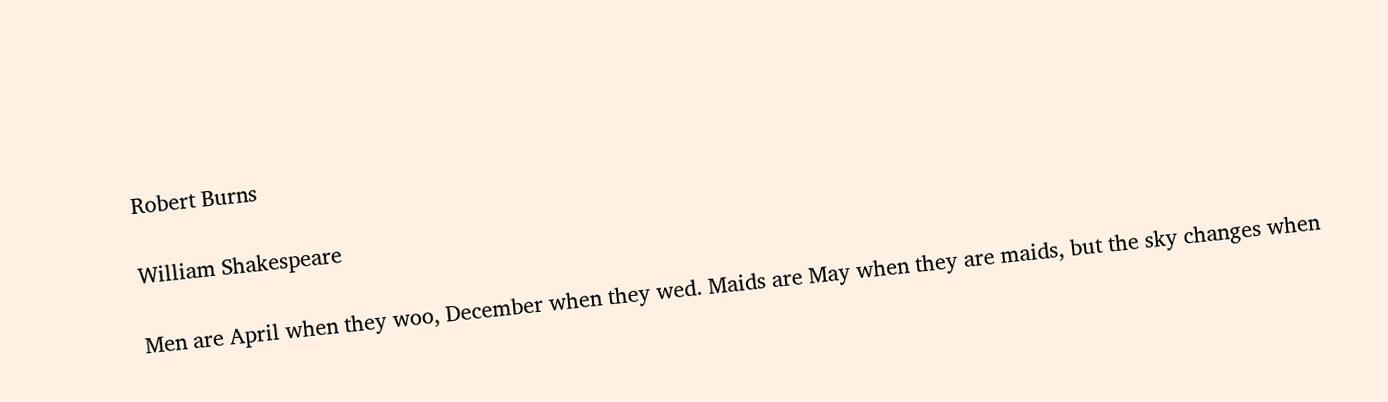Robert Burns

William Shakespeare

Men are April when they woo, December when they wed. Maids are May when they are maids, but the sky changes when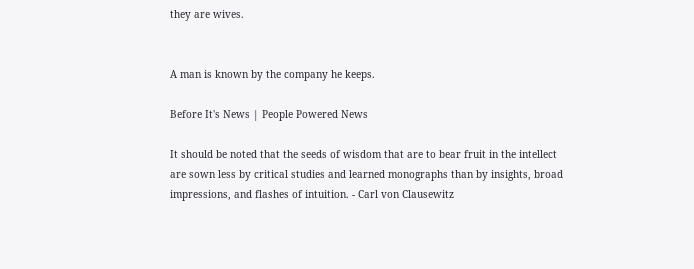they are wives.


A man is known by the company he keeps.

Before It's News | People Powered News

It should be noted that the seeds of wisdom that are to bear fruit in the intellect are sown less by critical studies and learned monographs than by insights, broad impressions, and flashes of intuition. - Carl von Clausewitz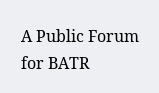A Public Forum for BATR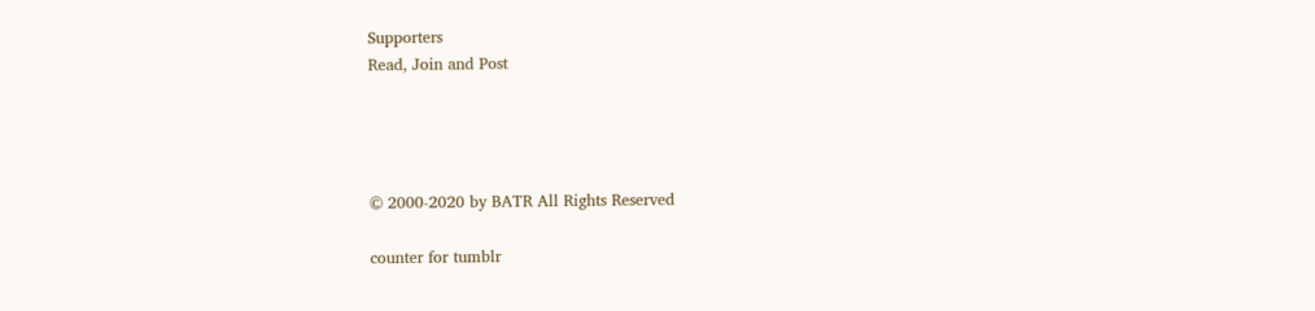Supporters
Read, Join and Post




© 2000-2020 by BATR All Rights Reserved

counter for tumblr